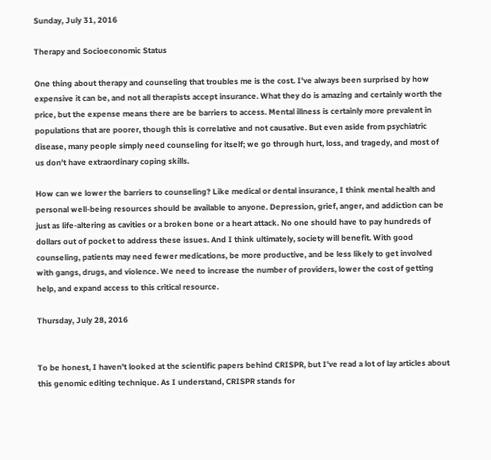Sunday, July 31, 2016

Therapy and Socioeconomic Status

One thing about therapy and counseling that troubles me is the cost. I've always been surprised by how expensive it can be, and not all therapists accept insurance. What they do is amazing and certainly worth the price, but the expense means there are be barriers to access. Mental illness is certainly more prevalent in populations that are poorer, though this is correlative and not causative. But even aside from psychiatric disease, many people simply need counseling for itself; we go through hurt, loss, and tragedy, and most of us don't have extraordinary coping skills.

How can we lower the barriers to counseling? Like medical or dental insurance, I think mental health and personal well-being resources should be available to anyone. Depression, grief, anger, and addiction can be just as life-altering as cavities or a broken bone or a heart attack. No one should have to pay hundreds of dollars out of pocket to address these issues. And I think ultimately, society will benefit. With good counseling, patients may need fewer medications, be more productive, and be less likely to get involved with gangs, drugs, and violence. We need to increase the number of providers, lower the cost of getting help, and expand access to this critical resource.

Thursday, July 28, 2016


To be honest, I haven't looked at the scientific papers behind CRISPR, but I've read a lot of lay articles about this genomic editing technique. As I understand, CRISPR stands for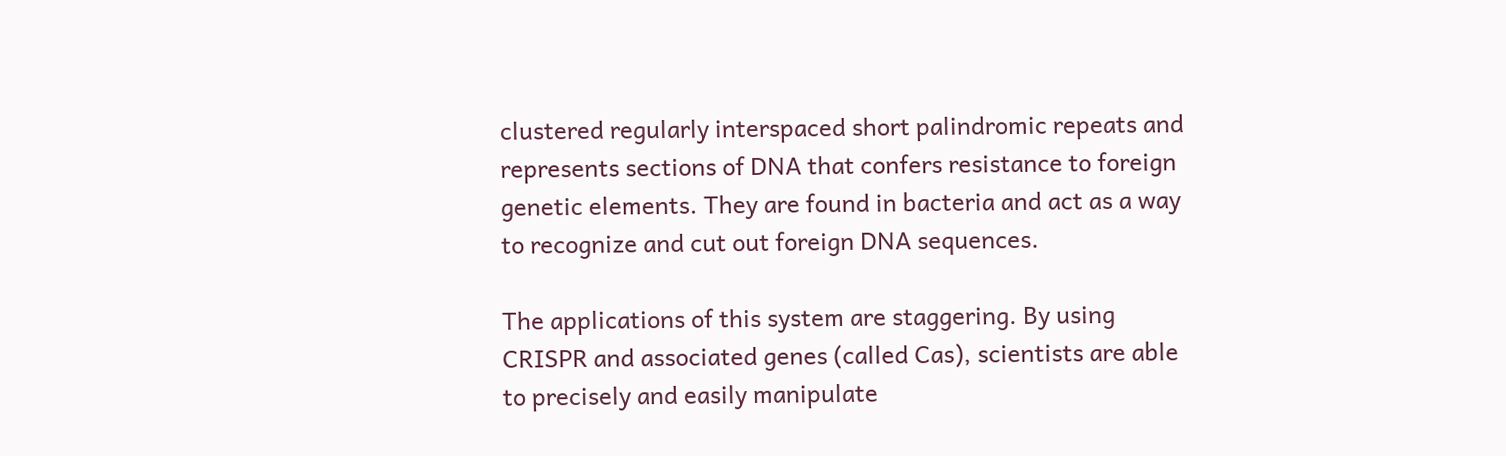clustered regularly interspaced short palindromic repeats and represents sections of DNA that confers resistance to foreign genetic elements. They are found in bacteria and act as a way to recognize and cut out foreign DNA sequences.

The applications of this system are staggering. By using CRISPR and associated genes (called Cas), scientists are able to precisely and easily manipulate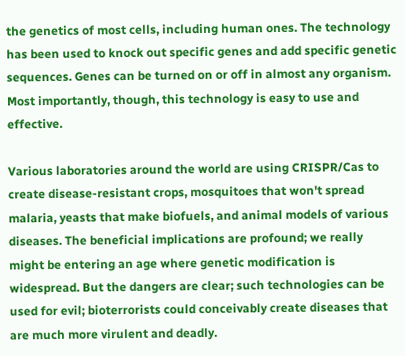the genetics of most cells, including human ones. The technology has been used to knock out specific genes and add specific genetic sequences. Genes can be turned on or off in almost any organism. Most importantly, though, this technology is easy to use and effective.

Various laboratories around the world are using CRISPR/Cas to create disease-resistant crops, mosquitoes that won't spread malaria, yeasts that make biofuels, and animal models of various diseases. The beneficial implications are profound; we really might be entering an age where genetic modification is widespread. But the dangers are clear; such technologies can be used for evil; bioterrorists could conceivably create diseases that are much more virulent and deadly.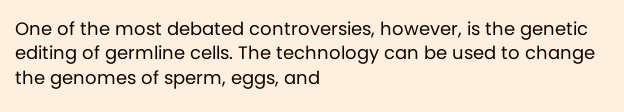One of the most debated controversies, however, is the genetic editing of germline cells. The technology can be used to change the genomes of sperm, eggs, and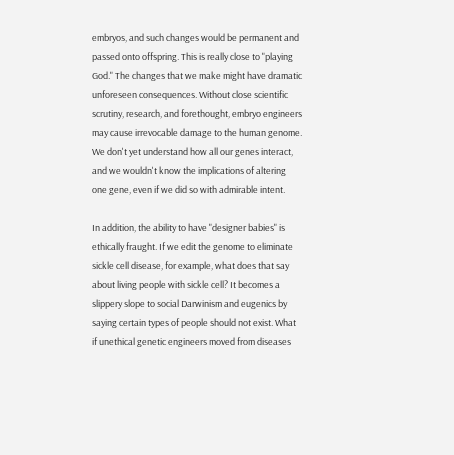embryos, and such changes would be permanent and passed onto offspring. This is really close to "playing God." The changes that we make might have dramatic unforeseen consequences. Without close scientific scrutiny, research, and forethought, embryo engineers may cause irrevocable damage to the human genome. We don't yet understand how all our genes interact, and we wouldn't know the implications of altering one gene, even if we did so with admirable intent.

In addition, the ability to have "designer babies" is ethically fraught. If we edit the genome to eliminate sickle cell disease, for example, what does that say about living people with sickle cell? It becomes a slippery slope to social Darwinism and eugenics by saying certain types of people should not exist. What if unethical genetic engineers moved from diseases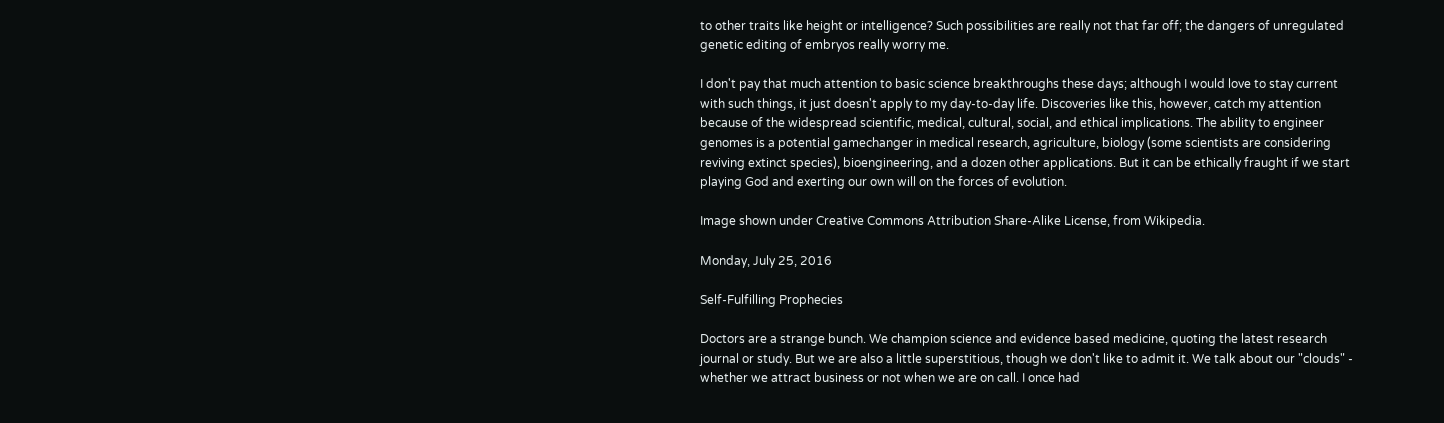to other traits like height or intelligence? Such possibilities are really not that far off; the dangers of unregulated genetic editing of embryos really worry me.

I don't pay that much attention to basic science breakthroughs these days; although I would love to stay current with such things, it just doesn't apply to my day-to-day life. Discoveries like this, however, catch my attention because of the widespread scientific, medical, cultural, social, and ethical implications. The ability to engineer genomes is a potential gamechanger in medical research, agriculture, biology (some scientists are considering reviving extinct species), bioengineering, and a dozen other applications. But it can be ethically fraught if we start playing God and exerting our own will on the forces of evolution.

Image shown under Creative Commons Attribution Share-Alike License, from Wikipedia.

Monday, July 25, 2016

Self-Fulfilling Prophecies

Doctors are a strange bunch. We champion science and evidence based medicine, quoting the latest research journal or study. But we are also a little superstitious, though we don't like to admit it. We talk about our "clouds" - whether we attract business or not when we are on call. I once had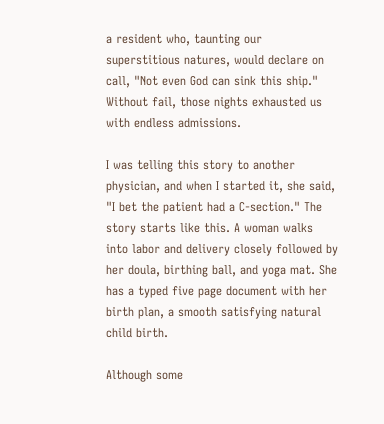a resident who, taunting our superstitious natures, would declare on call, "Not even God can sink this ship." Without fail, those nights exhausted us with endless admissions.

I was telling this story to another physician, and when I started it, she said, "I bet the patient had a C-section." The story starts like this. A woman walks into labor and delivery closely followed by her doula, birthing ball, and yoga mat. She has a typed five page document with her birth plan, a smooth satisfying natural child birth.

Although some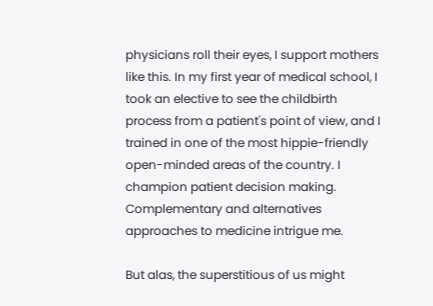physicians roll their eyes, I support mothers like this. In my first year of medical school, I took an elective to see the childbirth process from a patient's point of view, and I trained in one of the most hippie-friendly open-minded areas of the country. I champion patient decision making. Complementary and alternatives approaches to medicine intrigue me.

But alas, the superstitious of us might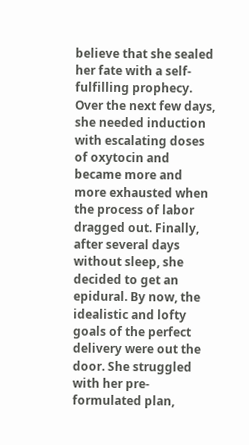believe that she sealed her fate with a self-fulfilling prophecy. Over the next few days, she needed induction with escalating doses of oxytocin and became more and more exhausted when the process of labor dragged out. Finally, after several days without sleep, she decided to get an epidural. By now, the idealistic and lofty goals of the perfect delivery were out the door. She struggled with her pre-formulated plan,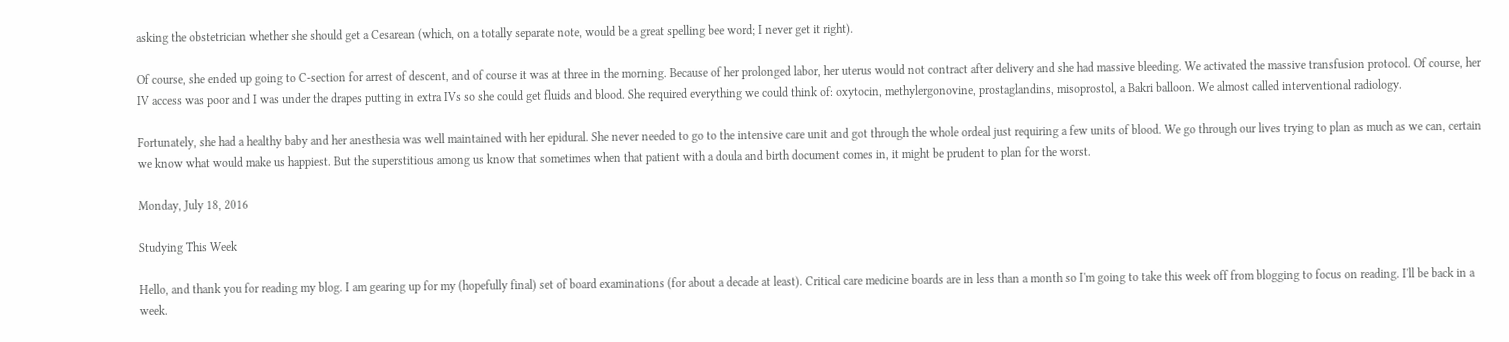asking the obstetrician whether she should get a Cesarean (which, on a totally separate note, would be a great spelling bee word; I never get it right).

Of course, she ended up going to C-section for arrest of descent, and of course it was at three in the morning. Because of her prolonged labor, her uterus would not contract after delivery and she had massive bleeding. We activated the massive transfusion protocol. Of course, her IV access was poor and I was under the drapes putting in extra IVs so she could get fluids and blood. She required everything we could think of: oxytocin, methylergonovine, prostaglandins, misoprostol, a Bakri balloon. We almost called interventional radiology.

Fortunately, she had a healthy baby and her anesthesia was well maintained with her epidural. She never needed to go to the intensive care unit and got through the whole ordeal just requiring a few units of blood. We go through our lives trying to plan as much as we can, certain we know what would make us happiest. But the superstitious among us know that sometimes when that patient with a doula and birth document comes in, it might be prudent to plan for the worst.

Monday, July 18, 2016

Studying This Week

Hello, and thank you for reading my blog. I am gearing up for my (hopefully final) set of board examinations (for about a decade at least). Critical care medicine boards are in less than a month so I'm going to take this week off from blogging to focus on reading. I'll be back in a week.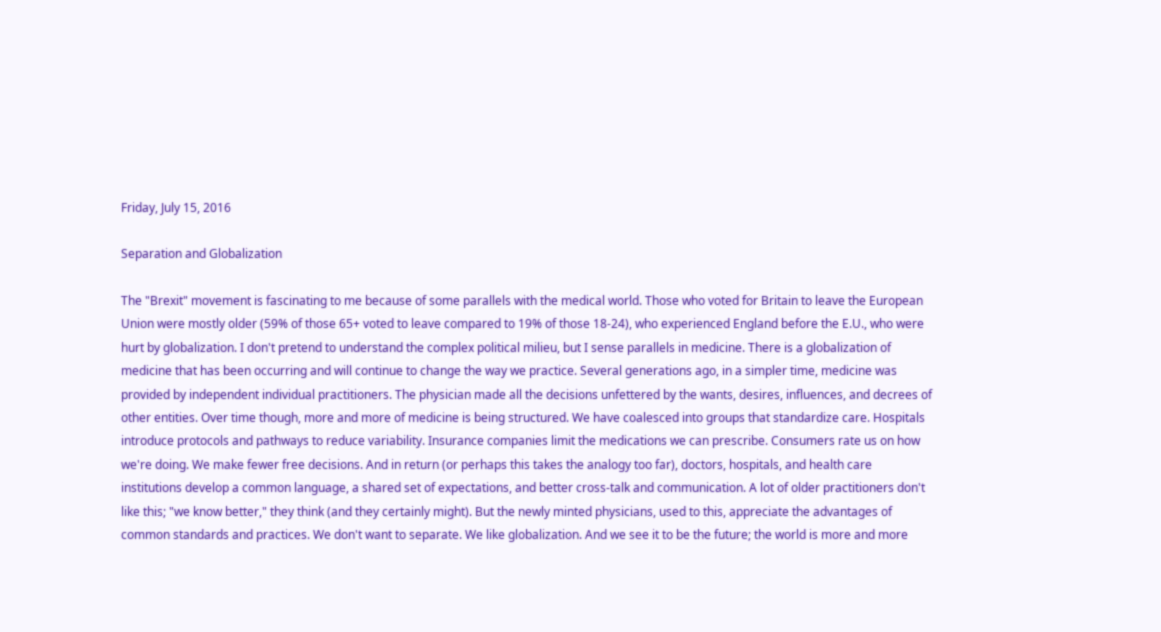Friday, July 15, 2016

Separation and Globalization

The "Brexit" movement is fascinating to me because of some parallels with the medical world. Those who voted for Britain to leave the European Union were mostly older (59% of those 65+ voted to leave compared to 19% of those 18-24), who experienced England before the E.U., who were hurt by globalization. I don't pretend to understand the complex political milieu, but I sense parallels in medicine. There is a globalization of medicine that has been occurring and will continue to change the way we practice. Several generations ago, in a simpler time, medicine was provided by independent individual practitioners. The physician made all the decisions unfettered by the wants, desires, influences, and decrees of other entities. Over time though, more and more of medicine is being structured. We have coalesced into groups that standardize care. Hospitals introduce protocols and pathways to reduce variability. Insurance companies limit the medications we can prescribe. Consumers rate us on how we're doing. We make fewer free decisions. And in return (or perhaps this takes the analogy too far), doctors, hospitals, and health care institutions develop a common language, a shared set of expectations, and better cross-talk and communication. A lot of older practitioners don't like this; "we know better," they think (and they certainly might). But the newly minted physicians, used to this, appreciate the advantages of common standards and practices. We don't want to separate. We like globalization. And we see it to be the future; the world is more and more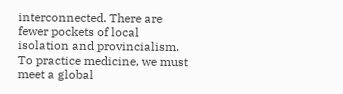interconnected. There are fewer pockets of local isolation and provincialism. To practice medicine, we must meet a global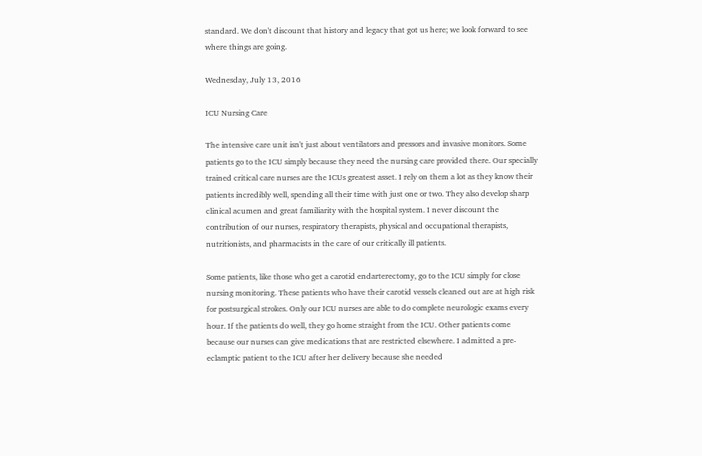standard. We don't discount that history and legacy that got us here; we look forward to see where things are going.

Wednesday, July 13, 2016

ICU Nursing Care

The intensive care unit isn't just about ventilators and pressors and invasive monitors. Some patients go to the ICU simply because they need the nursing care provided there. Our specially trained critical care nurses are the ICUs greatest asset. I rely on them a lot as they know their patients incredibly well, spending all their time with just one or two. They also develop sharp clinical acumen and great familiarity with the hospital system. I never discount the contribution of our nurses, respiratory therapists, physical and occupational therapists, nutritionists, and pharmacists in the care of our critically ill patients.

Some patients, like those who get a carotid endarterectomy, go to the ICU simply for close nursing monitoring. These patients who have their carotid vessels cleaned out are at high risk for postsurgical strokes. Only our ICU nurses are able to do complete neurologic exams every hour. If the patients do well, they go home straight from the ICU. Other patients come because our nurses can give medications that are restricted elsewhere. I admitted a pre-eclamptic patient to the ICU after her delivery because she needed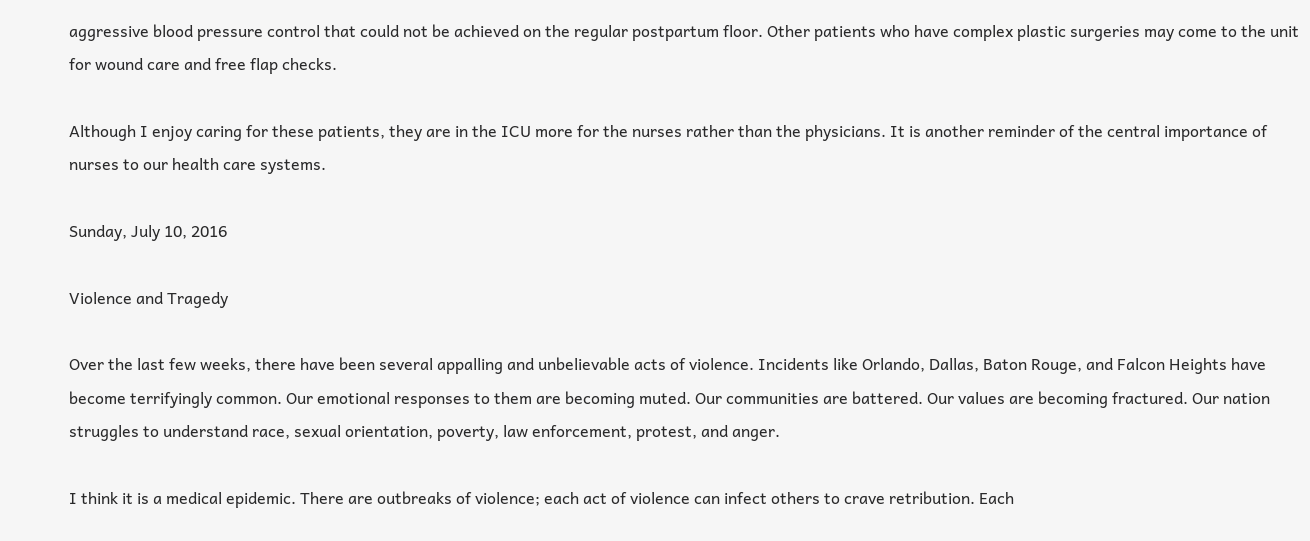aggressive blood pressure control that could not be achieved on the regular postpartum floor. Other patients who have complex plastic surgeries may come to the unit for wound care and free flap checks.

Although I enjoy caring for these patients, they are in the ICU more for the nurses rather than the physicians. It is another reminder of the central importance of nurses to our health care systems.

Sunday, July 10, 2016

Violence and Tragedy

Over the last few weeks, there have been several appalling and unbelievable acts of violence. Incidents like Orlando, Dallas, Baton Rouge, and Falcon Heights have become terrifyingly common. Our emotional responses to them are becoming muted. Our communities are battered. Our values are becoming fractured. Our nation struggles to understand race, sexual orientation, poverty, law enforcement, protest, and anger.

I think it is a medical epidemic. There are outbreaks of violence; each act of violence can infect others to crave retribution. Each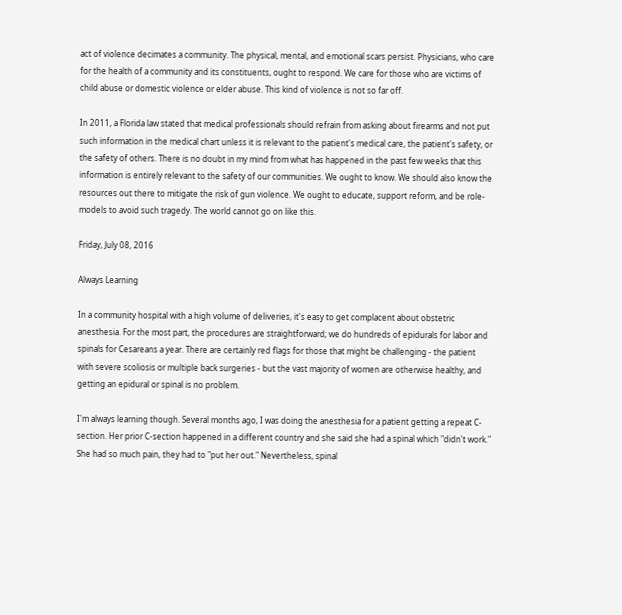act of violence decimates a community. The physical, mental, and emotional scars persist. Physicians, who care for the health of a community and its constituents, ought to respond. We care for those who are victims of child abuse or domestic violence or elder abuse. This kind of violence is not so far off.

In 2011, a Florida law stated that medical professionals should refrain from asking about firearms and not put such information in the medical chart unless it is relevant to the patient's medical care, the patient's safety, or the safety of others. There is no doubt in my mind from what has happened in the past few weeks that this information is entirely relevant to the safety of our communities. We ought to know. We should also know the resources out there to mitigate the risk of gun violence. We ought to educate, support reform, and be role-models to avoid such tragedy. The world cannot go on like this.

Friday, July 08, 2016

Always Learning

In a community hospital with a high volume of deliveries, it's easy to get complacent about obstetric anesthesia. For the most part, the procedures are straightforward; we do hundreds of epidurals for labor and spinals for Cesareans a year. There are certainly red flags for those that might be challenging - the patient with severe scoliosis or multiple back surgeries - but the vast majority of women are otherwise healthy, and getting an epidural or spinal is no problem.

I'm always learning though. Several months ago, I was doing the anesthesia for a patient getting a repeat C-section. Her prior C-section happened in a different country and she said she had a spinal which "didn't work." She had so much pain, they had to "put her out." Nevertheless, spinal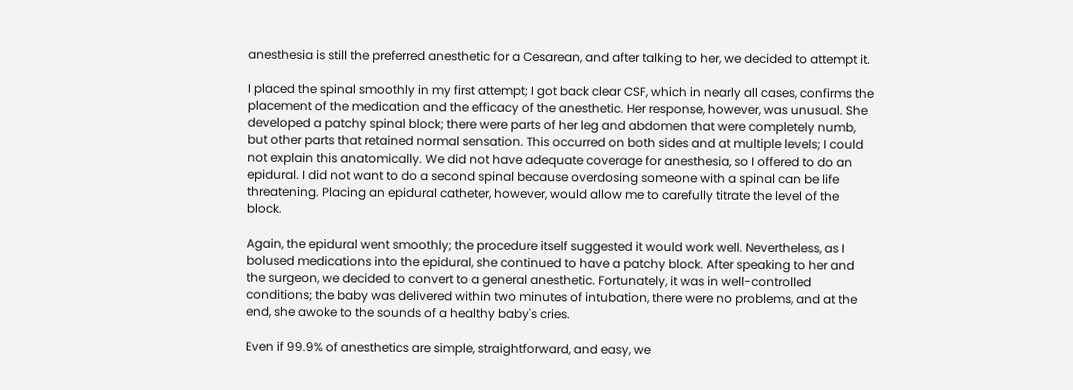anesthesia is still the preferred anesthetic for a Cesarean, and after talking to her, we decided to attempt it.

I placed the spinal smoothly in my first attempt; I got back clear CSF, which in nearly all cases, confirms the placement of the medication and the efficacy of the anesthetic. Her response, however, was unusual. She developed a patchy spinal block; there were parts of her leg and abdomen that were completely numb, but other parts that retained normal sensation. This occurred on both sides and at multiple levels; I could not explain this anatomically. We did not have adequate coverage for anesthesia, so I offered to do an epidural. I did not want to do a second spinal because overdosing someone with a spinal can be life threatening. Placing an epidural catheter, however, would allow me to carefully titrate the level of the block.

Again, the epidural went smoothly; the procedure itself suggested it would work well. Nevertheless, as I bolused medications into the epidural, she continued to have a patchy block. After speaking to her and the surgeon, we decided to convert to a general anesthetic. Fortunately, it was in well-controlled conditions; the baby was delivered within two minutes of intubation, there were no problems, and at the end, she awoke to the sounds of a healthy baby's cries.

Even if 99.9% of anesthetics are simple, straightforward, and easy, we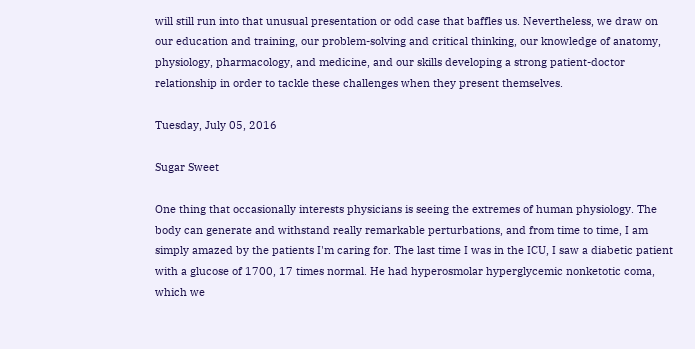will still run into that unusual presentation or odd case that baffles us. Nevertheless, we draw on our education and training, our problem-solving and critical thinking, our knowledge of anatomy, physiology, pharmacology, and medicine, and our skills developing a strong patient-doctor relationship in order to tackle these challenges when they present themselves.

Tuesday, July 05, 2016

Sugar Sweet

One thing that occasionally interests physicians is seeing the extremes of human physiology. The body can generate and withstand really remarkable perturbations, and from time to time, I am simply amazed by the patients I'm caring for. The last time I was in the ICU, I saw a diabetic patient with a glucose of 1700, 17 times normal. He had hyperosmolar hyperglycemic nonketotic coma, which we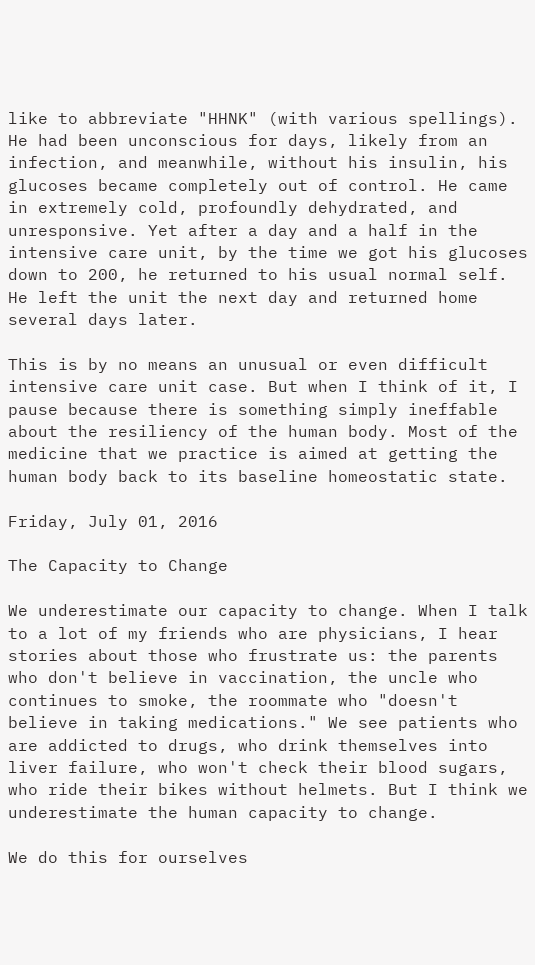like to abbreviate "HHNK" (with various spellings). He had been unconscious for days, likely from an infection, and meanwhile, without his insulin, his glucoses became completely out of control. He came in extremely cold, profoundly dehydrated, and unresponsive. Yet after a day and a half in the intensive care unit, by the time we got his glucoses down to 200, he returned to his usual normal self. He left the unit the next day and returned home several days later.

This is by no means an unusual or even difficult intensive care unit case. But when I think of it, I pause because there is something simply ineffable about the resiliency of the human body. Most of the medicine that we practice is aimed at getting the human body back to its baseline homeostatic state.

Friday, July 01, 2016

The Capacity to Change

We underestimate our capacity to change. When I talk to a lot of my friends who are physicians, I hear stories about those who frustrate us: the parents who don't believe in vaccination, the uncle who continues to smoke, the roommate who "doesn't believe in taking medications." We see patients who are addicted to drugs, who drink themselves into liver failure, who won't check their blood sugars, who ride their bikes without helmets. But I think we underestimate the human capacity to change.

We do this for ourselves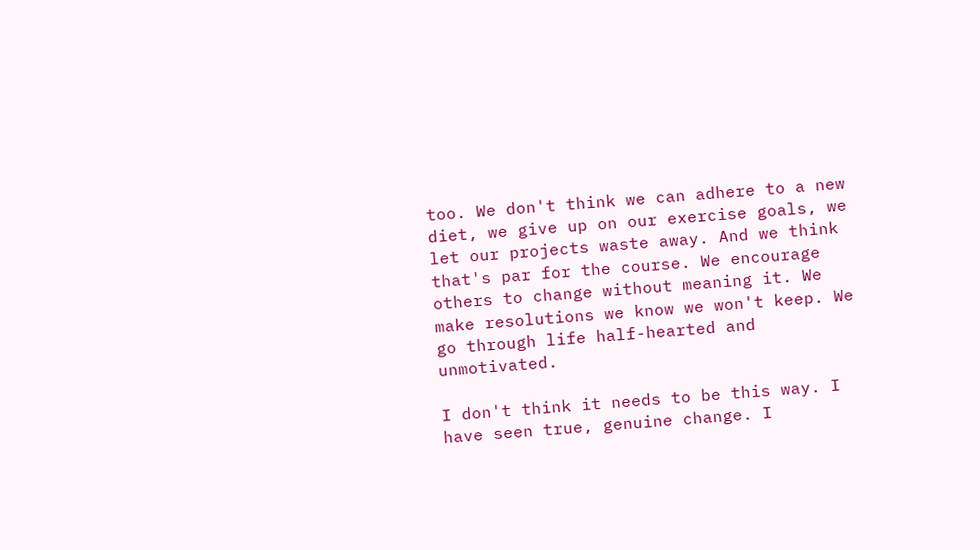too. We don't think we can adhere to a new diet, we give up on our exercise goals, we let our projects waste away. And we think that's par for the course. We encourage others to change without meaning it. We make resolutions we know we won't keep. We go through life half-hearted and unmotivated.

I don't think it needs to be this way. I have seen true, genuine change. I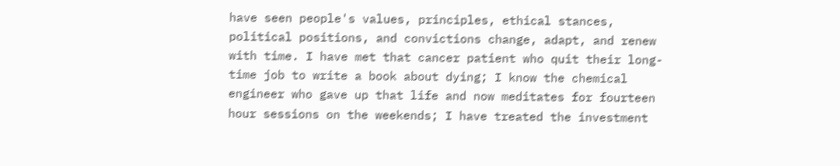have seen people's values, principles, ethical stances, political positions, and convictions change, adapt, and renew with time. I have met that cancer patient who quit their long-time job to write a book about dying; I know the chemical engineer who gave up that life and now meditates for fourteen hour sessions on the weekends; I have treated the investment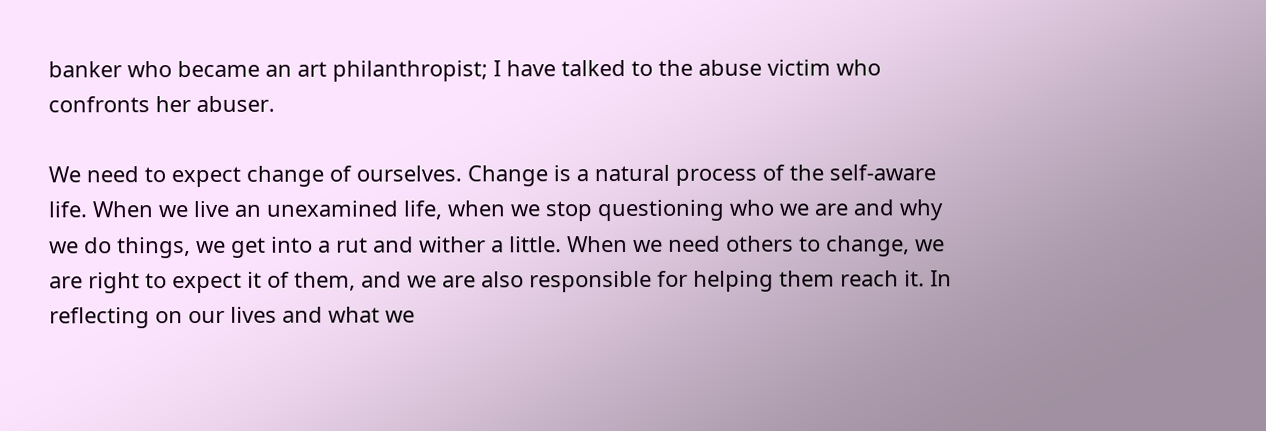banker who became an art philanthropist; I have talked to the abuse victim who confronts her abuser.

We need to expect change of ourselves. Change is a natural process of the self-aware life. When we live an unexamined life, when we stop questioning who we are and why we do things, we get into a rut and wither a little. When we need others to change, we are right to expect it of them, and we are also responsible for helping them reach it. In reflecting on our lives and what we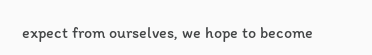expect from ourselves, we hope to become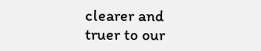clearer and truer to our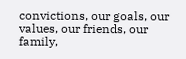convictions, our goals, our values, our friends, our family,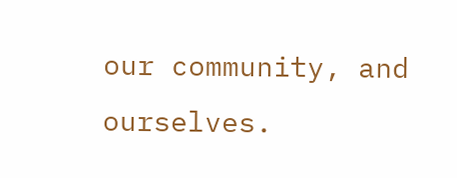our community, and ourselves.